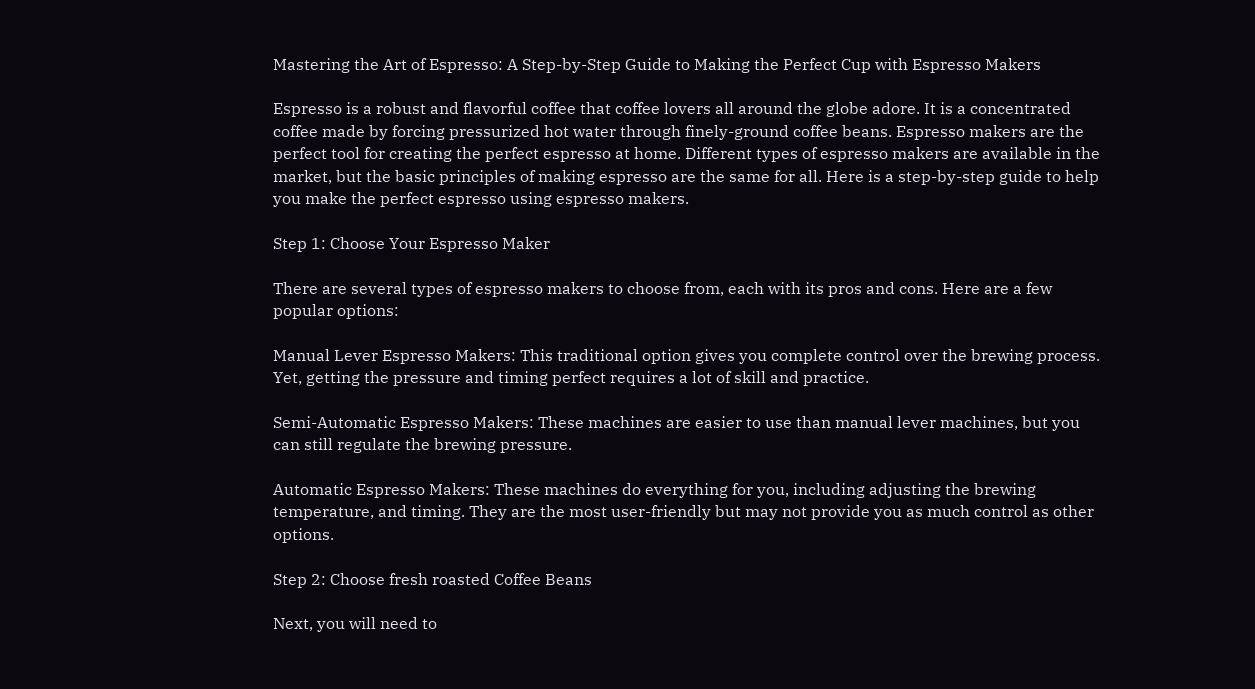Mastering the Art of Espresso: A Step-by-Step Guide to Making the Perfect Cup with Espresso Makers

Espresso is a robust and flavorful coffee that coffee lovers all around the globe adore. It is a concentrated coffee made by forcing pressurized hot water through finely-ground coffee beans. Espresso makers are the perfect tool for creating the perfect espresso at home. Different types of espresso makers are available in the market, but the basic principles of making espresso are the same for all. Here is a step-by-step guide to help you make the perfect espresso using espresso makers.

Step 1: Choose Your Espresso Maker

There are several types of espresso makers to choose from, each with its pros and cons. Here are a few popular options:

Manual Lever Espresso Makers: This traditional option gives you complete control over the brewing process. Yet, getting the pressure and timing perfect requires a lot of skill and practice.

Semi-Automatic Espresso Makers: These machines are easier to use than manual lever machines, but you can still regulate the brewing pressure.

Automatic Espresso Makers: These machines do everything for you, including adjusting the brewing temperature, and timing. They are the most user-friendly but may not provide you as much control as other options.

Step 2: Choose fresh roasted Coffee Beans

Next, you will need to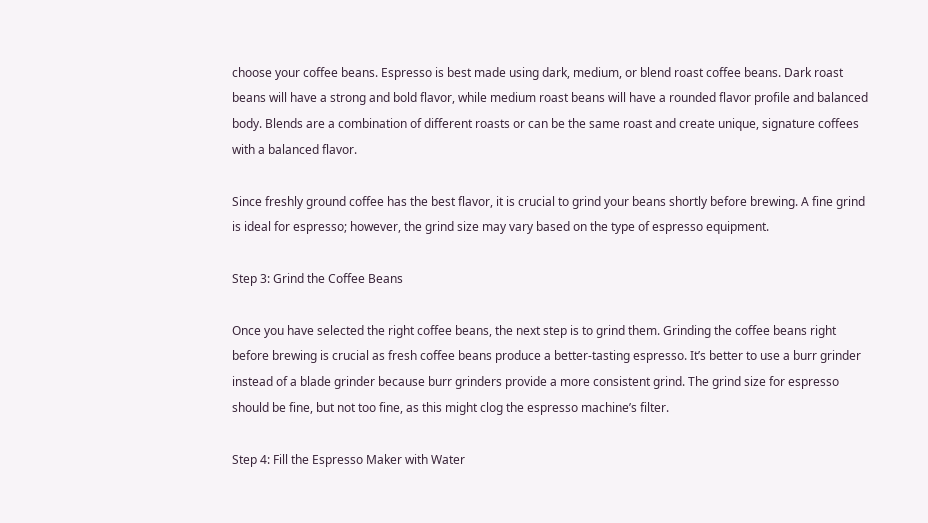choose your coffee beans. Espresso is best made using dark, medium, or blend roast coffee beans. Dark roast beans will have a strong and bold flavor, while medium roast beans will have a rounded flavor profile and balanced body. Blends are a combination of different roasts or can be the same roast and create unique, signature coffees with a balanced flavor.

Since freshly ground coffee has the best flavor, it is crucial to grind your beans shortly before brewing. A fine grind is ideal for espresso; however, the grind size may vary based on the type of espresso equipment.

Step 3: Grind the Coffee Beans

Once you have selected the right coffee beans, the next step is to grind them. Grinding the coffee beans right before brewing is crucial as fresh coffee beans produce a better-tasting espresso. It’s better to use a burr grinder instead of a blade grinder because burr grinders provide a more consistent grind. The grind size for espresso should be fine, but not too fine, as this might clog the espresso machine’s filter.

Step 4: Fill the Espresso Maker with Water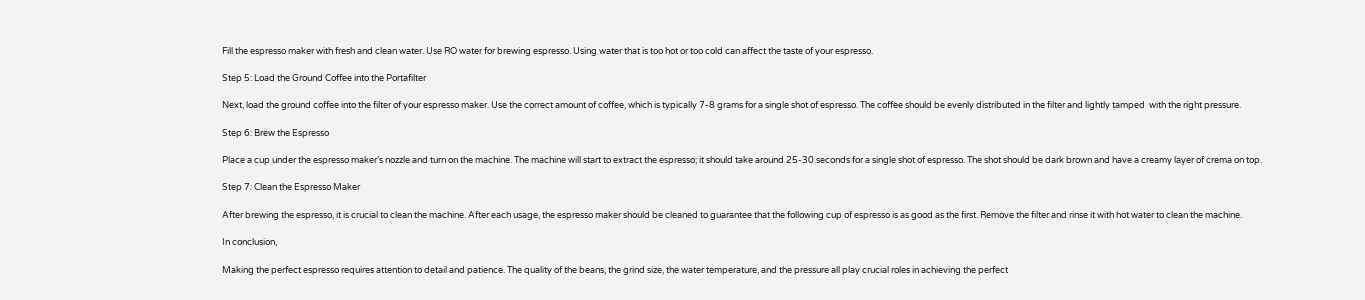Fill the espresso maker with fresh and clean water. Use RO water for brewing espresso. Using water that is too hot or too cold can affect the taste of your espresso.

Step 5: Load the Ground Coffee into the Portafilter

Next, load the ground coffee into the filter of your espresso maker. Use the correct amount of coffee, which is typically 7-8 grams for a single shot of espresso. The coffee should be evenly distributed in the filter and lightly tamped  with the right pressure.

Step 6: Brew the Espresso

Place a cup under the espresso maker’s nozzle and turn on the machine. The machine will start to extract the espresso; it should take around 25-30 seconds for a single shot of espresso. The shot should be dark brown and have a creamy layer of crema on top.

Step 7: Clean the Espresso Maker

After brewing the espresso, it is crucial to clean the machine. After each usage, the espresso maker should be cleaned to guarantee that the following cup of espresso is as good as the first. Remove the filter and rinse it with hot water to clean the machine.

In conclusion,

Making the perfect espresso requires attention to detail and patience. The quality of the beans, the grind size, the water temperature, and the pressure all play crucial roles in achieving the perfect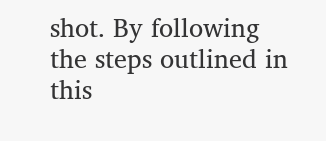shot. By following the steps outlined in this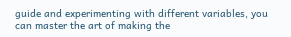guide and experimenting with different variables, you can master the art of making the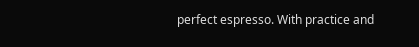perfect espresso. With practice and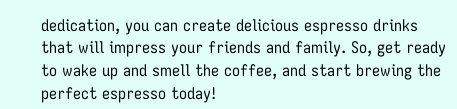dedication, you can create delicious espresso drinks that will impress your friends and family. So, get ready to wake up and smell the coffee, and start brewing the perfect espresso today!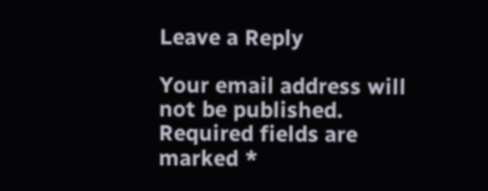Leave a Reply

Your email address will not be published. Required fields are marked *